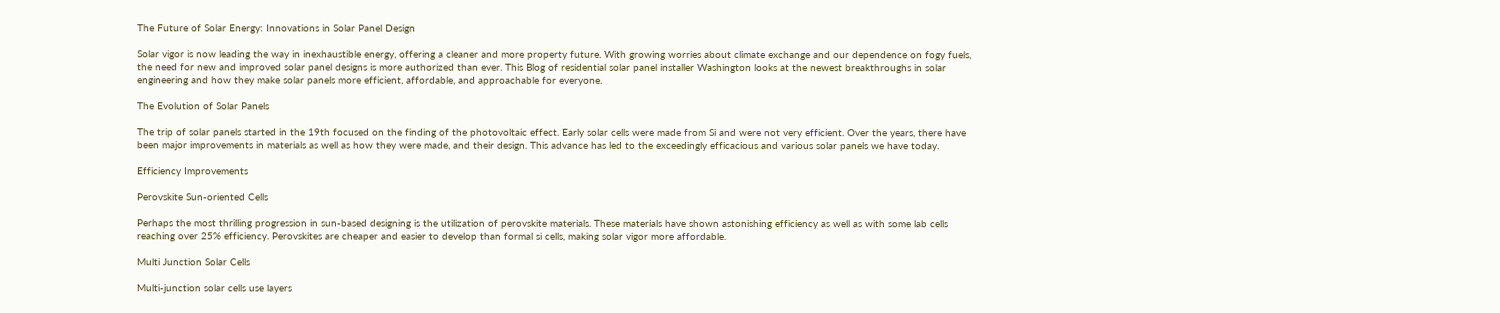The Future of Solar Energy: Innovations in Solar Panel Design

Solar vigor is now leading the way in inexhaustible energy, offering a cleaner and more property future. With growing worries about climate exchange and our dependence on fogy fuels, the need for new and improved solar panel designs is more authorized than ever. This Blog of residential solar panel installer Washington looks at the newest breakthroughs in solar engineering and how they make solar panels more efficient, affordable, and approachable for everyone.

The Evolution of Solar Panels

The trip of solar panels started in the 19th focused on the finding of the photovoltaic effect. Early solar cells were made from Si and were not very efficient. Over the years, there have been major improvements in materials as well as how they were made, and their design. This advance has led to the exceedingly efficacious and various solar panels we have today.

Efficiency Improvements

Perovskite Sun-oriented Cells

Perhaps the most thrilling progression in sun-based designing is the utilization of perovskite materials. These materials have shown astonishing efficiency as well as with some lab cells reaching over 25% efficiency. Perovskites are cheaper and easier to develop than formal si cells, making solar vigor more affordable.

Multi Junction Solar Cells

Multi-junction solar cells use layers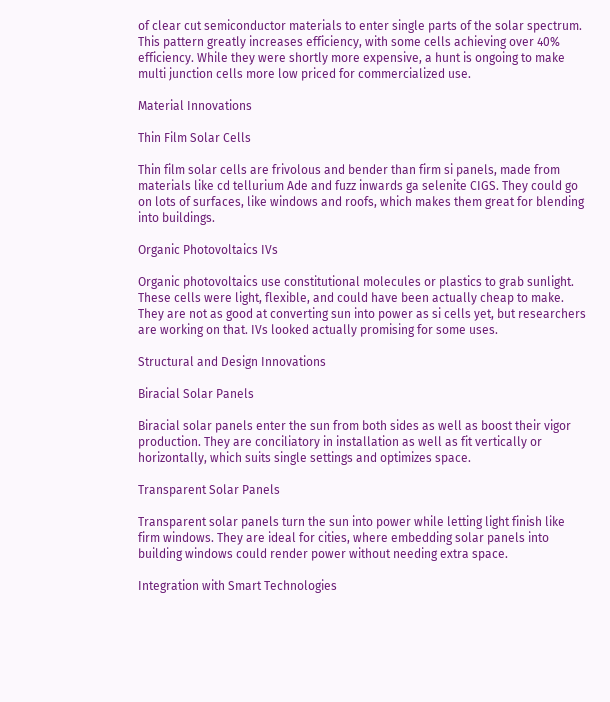of clear cut semiconductor materials to enter single parts of the solar spectrum. This pattern greatly increases efficiency, with some cells achieving over 40% efficiency. While they were shortly more expensive, a hunt is ongoing to make multi junction cells more low priced for commercialized use.

Material Innovations

Thin Film Solar Cells

Thin film solar cells are frivolous and bender than firm si panels, made from materials like cd tellurium Ade and fuzz inwards ga selenite CIGS. They could go on lots of surfaces, like windows and roofs, which makes them great for blending into buildings.

Organic Photovoltaics IVs

Organic photovoltaics use constitutional molecules or plastics to grab sunlight. These cells were light, flexible, and could have been actually cheap to make. They are not as good at converting sun into power as si cells yet, but researchers are working on that. IVs looked actually promising for some uses.

Structural and Design Innovations

Biracial Solar Panels

Biracial solar panels enter the sun from both sides as well as boost their vigor production. They are conciliatory in installation as well as fit vertically or horizontally, which suits single settings and optimizes space.

Transparent Solar Panels

Transparent solar panels turn the sun into power while letting light finish like firm windows. They are ideal for cities, where embedding solar panels into building windows could render power without needing extra space.

Integration with Smart Technologies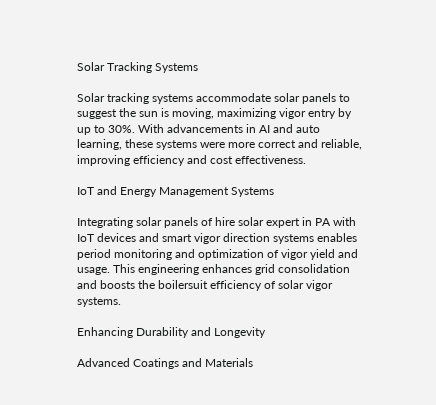Solar Tracking Systems

Solar tracking systems accommodate solar panels to suggest the sun is moving, maximizing vigor entry by up to 30%. With advancements in AI and auto learning, these systems were more correct and reliable, improving efficiency and cost effectiveness.

IoT and Energy Management Systems

Integrating solar panels of hire solar expert in PA with IoT devices and smart vigor direction systems enables period monitoring and optimization of vigor yield and usage. This engineering enhances grid consolidation and boosts the boilersuit efficiency of solar vigor systems.

Enhancing Durability and Longevity

Advanced Coatings and Materials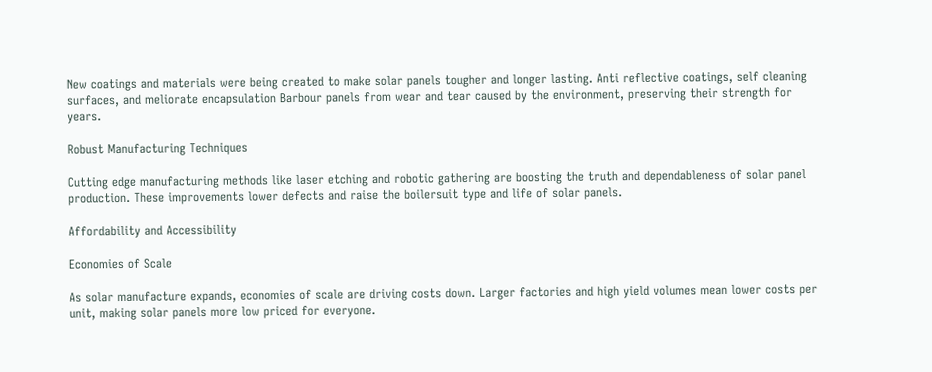New coatings and materials were being created to make solar panels tougher and longer lasting. Anti reflective coatings, self cleaning surfaces, and meliorate encapsulation Barbour panels from wear and tear caused by the environment, preserving their strength for years.

Robust Manufacturing Techniques

Cutting edge manufacturing methods like laser etching and robotic gathering are boosting the truth and dependableness of solar panel production. These improvements lower defects and raise the boilersuit type and life of solar panels.

Affordability and Accessibility

Economies of Scale

As solar manufacture expands, economies of scale are driving costs down. Larger factories and high yield volumes mean lower costs per unit, making solar panels more low priced for everyone.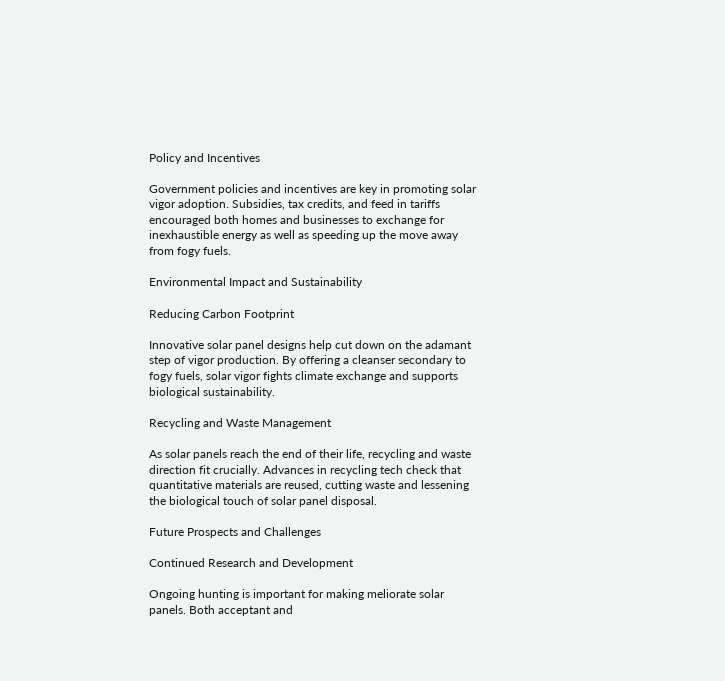Policy and Incentives

Government policies and incentives are key in promoting solar vigor adoption. Subsidies, tax credits, and feed in tariffs encouraged both homes and businesses to exchange for inexhaustible energy as well as speeding up the move away from fogy fuels.

Environmental Impact and Sustainability

Reducing Carbon Footprint

Innovative solar panel designs help cut down on the adamant step of vigor production. By offering a cleanser secondary to fogy fuels, solar vigor fights climate exchange and supports biological sustainability.

Recycling and Waste Management

As solar panels reach the end of their life, recycling and waste direction fit crucially. Advances in recycling tech check that quantitative materials are reused, cutting waste and lessening the biological touch of solar panel disposal.

Future Prospects and Challenges

Continued Research and Development

Ongoing hunting is important for making meliorate solar panels. Both acceptant and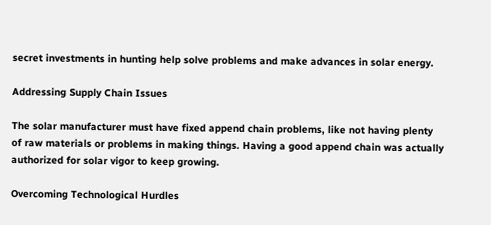secret investments in hunting help solve problems and make advances in solar energy.

Addressing Supply Chain Issues

The solar manufacturer must have fixed append chain problems, like not having plenty of raw materials or problems in making things. Having a good append chain was actually authorized for solar vigor to keep growing.

Overcoming Technological Hurdles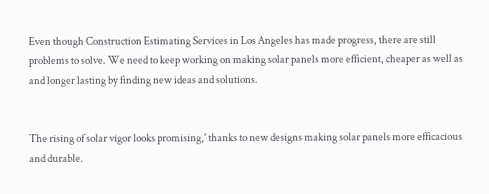Even though Construction Estimating Services in Los Angeles has made progress, there are still problems to solve. We need to keep working on making solar panels more efficient, cheaper as well as and longer lasting by finding new ideas and solutions.


The rising of solar vigor looks promising,' thanks to new designs making solar panels more efficacious and durable.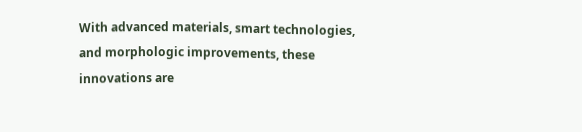With advanced materials, smart technologies, and morphologic improvements, these innovations are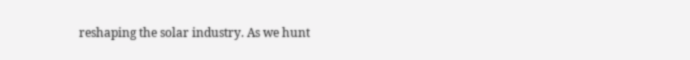reshaping the solar industry. As we hunt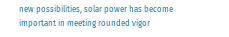new possibilities, solar power has become important in meeting rounded vigor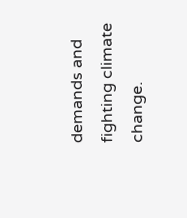demands and fighting climate change.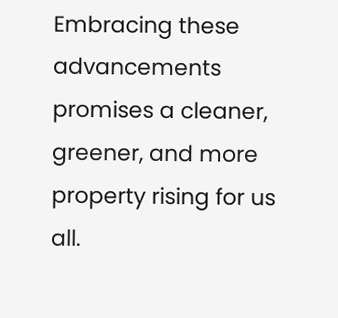Embracing these advancements promises a cleaner, greener, and more property rising for us all.